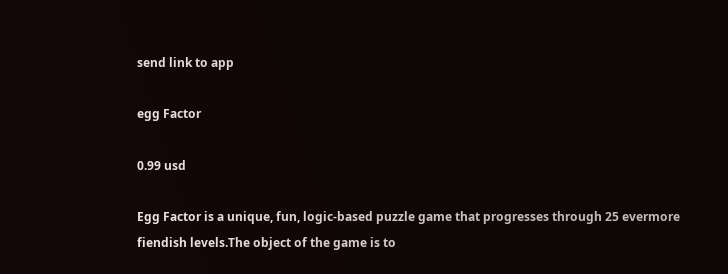send link to app

egg Factor

0.99 usd

Egg Factor is a unique, fun, logic-based puzzle game that progresses through 25 evermore fiendish levels.The object of the game is to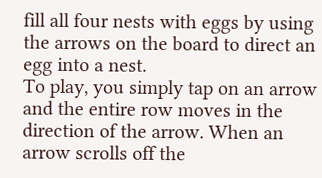fill all four nests with eggs by using the arrows on the board to direct an egg into a nest.
To play, you simply tap on an arrow and the entire row moves in the direction of the arrow. When an arrow scrolls off the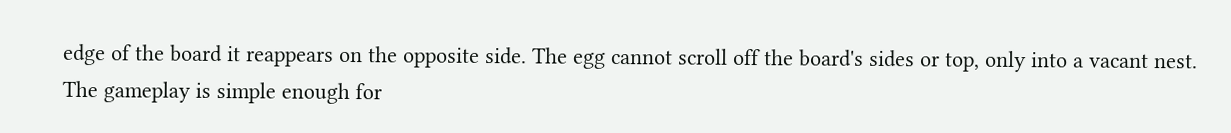edge of the board it reappears on the opposite side. The egg cannot scroll off the board's sides or top, only into a vacant nest.
The gameplay is simple enough for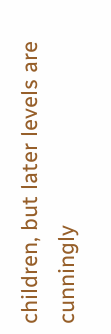children, but later levels are cunningly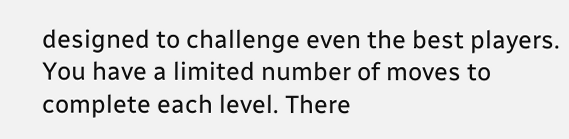designed to challenge even the best players.
You have a limited number of moves to complete each level. There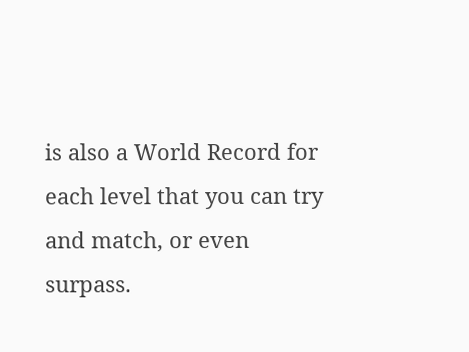is also a World Record for each level that you can try and match, or even surpass.